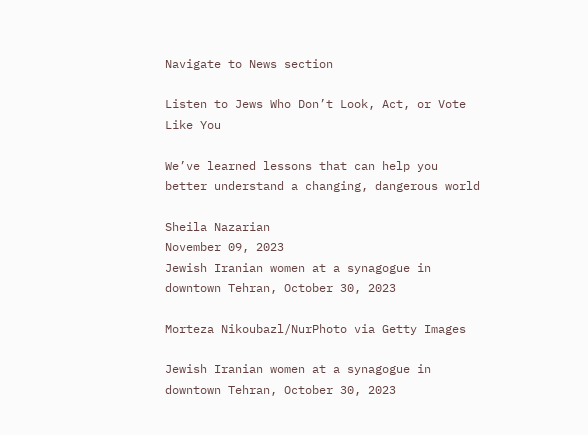Navigate to News section

Listen to Jews Who Don’t Look, Act, or Vote Like You

We’ve learned lessons that can help you better understand a changing, dangerous world

Sheila Nazarian
November 09, 2023
Jewish Iranian women at a synagogue in downtown Tehran, October 30, 2023

Morteza Nikoubazl/NurPhoto via Getty Images

Jewish Iranian women at a synagogue in downtown Tehran, October 30, 2023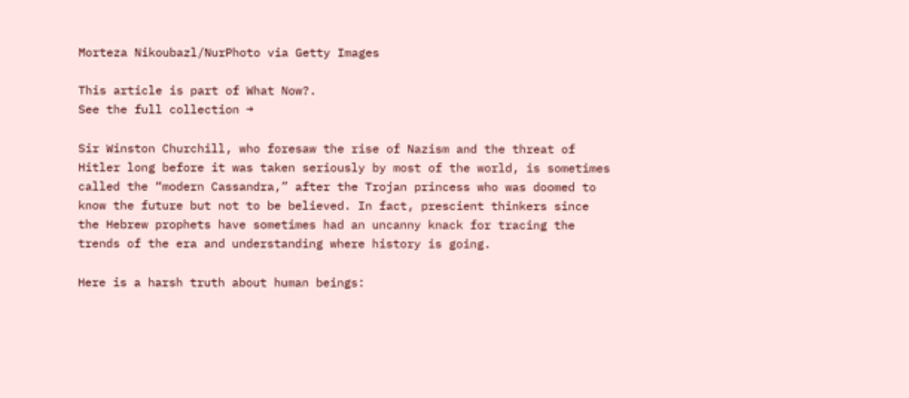Morteza Nikoubazl/NurPhoto via Getty Images

This article is part of What Now?.
See the full collection →

Sir Winston Churchill, who foresaw the rise of Nazism and the threat of Hitler long before it was taken seriously by most of the world, is sometimes called the “modern Cassandra,” after the Trojan princess who was doomed to know the future but not to be believed. In fact, prescient thinkers since the Hebrew prophets have sometimes had an uncanny knack for tracing the trends of the era and understanding where history is going.

Here is a harsh truth about human beings: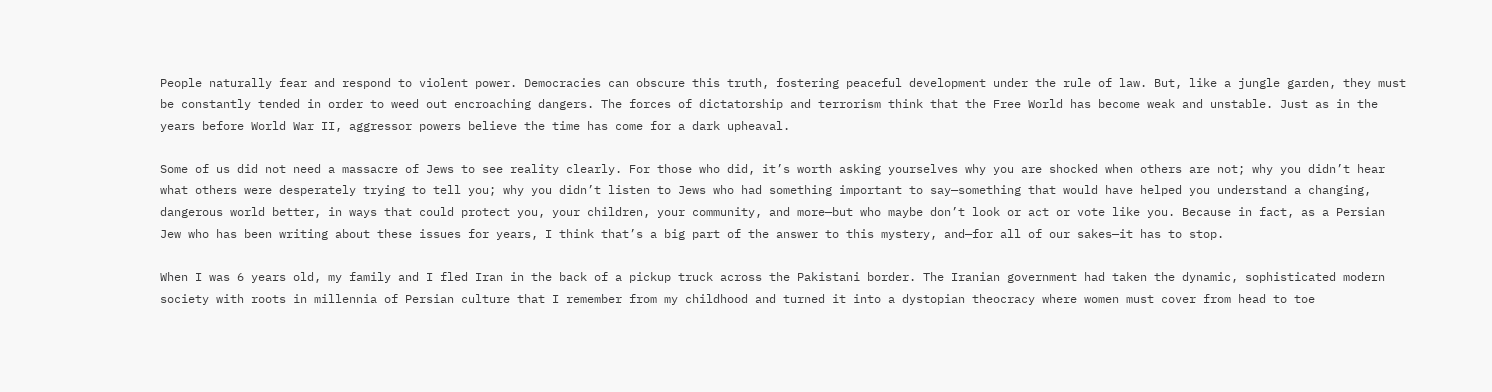People naturally fear and respond to violent power. Democracies can obscure this truth, fostering peaceful development under the rule of law. But, like a jungle garden, they must be constantly tended in order to weed out encroaching dangers. The forces of dictatorship and terrorism think that the Free World has become weak and unstable. Just as in the years before World War II, aggressor powers believe the time has come for a dark upheaval.

Some of us did not need a massacre of Jews to see reality clearly. For those who did, it’s worth asking yourselves why you are shocked when others are not; why you didn’t hear what others were desperately trying to tell you; why you didn’t listen to Jews who had something important to say—something that would have helped you understand a changing, dangerous world better, in ways that could protect you, your children, your community, and more—but who maybe don’t look or act or vote like you. Because in fact, as a Persian Jew who has been writing about these issues for years, I think that’s a big part of the answer to this mystery, and—for all of our sakes—it has to stop.

When I was 6 years old, my family and I fled Iran in the back of a pickup truck across the Pakistani border. The Iranian government had taken the dynamic, sophisticated modern society with roots in millennia of Persian culture that I remember from my childhood and turned it into a dystopian theocracy where women must cover from head to toe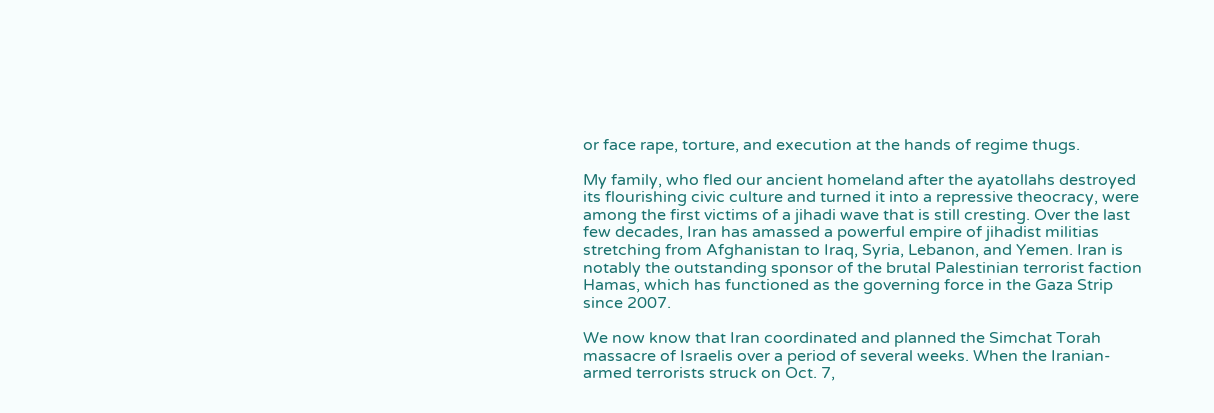or face rape, torture, and execution at the hands of regime thugs.

My family, who fled our ancient homeland after the ayatollahs destroyed its flourishing civic culture and turned it into a repressive theocracy, were among the first victims of a jihadi wave that is still cresting. Over the last few decades, Iran has amassed a powerful empire of jihadist militias stretching from Afghanistan to Iraq, Syria, Lebanon, and Yemen. Iran is notably the outstanding sponsor of the brutal Palestinian terrorist faction Hamas, which has functioned as the governing force in the Gaza Strip since 2007.

We now know that Iran coordinated and planned the Simchat Torah massacre of Israelis over a period of several weeks. When the Iranian-armed terrorists struck on Oct. 7,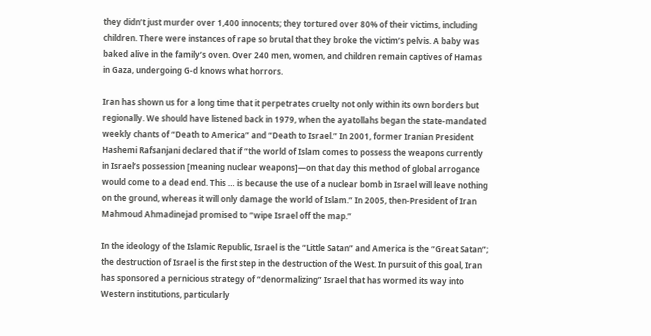they didn’t just murder over 1,400 innocents; they tortured over 80% of their victims, including children. There were instances of rape so brutal that they broke the victim’s pelvis. A baby was baked alive in the family’s oven. Over 240 men, women, and children remain captives of Hamas in Gaza, undergoing G-d knows what horrors.

Iran has shown us for a long time that it perpetrates cruelty not only within its own borders but regionally. We should have listened back in 1979, when the ayatollahs began the state-mandated weekly chants of “Death to America” and “Death to Israel.” In 2001, former Iranian President Hashemi Rafsanjani declared that if “the world of Islam comes to possess the weapons currently in Israel’s possession [meaning nuclear weapons]—on that day this method of global arrogance would come to a dead end. This … is because the use of a nuclear bomb in Israel will leave nothing on the ground, whereas it will only damage the world of Islam.” In 2005, then-President of Iran Mahmoud Ahmadinejad promised to “wipe Israel off the map.”

In the ideology of the Islamic Republic, Israel is the “Little Satan” and America is the “Great Satan”; the destruction of Israel is the first step in the destruction of the West. In pursuit of this goal, Iran has sponsored a pernicious strategy of “denormalizing” Israel that has wormed its way into Western institutions, particularly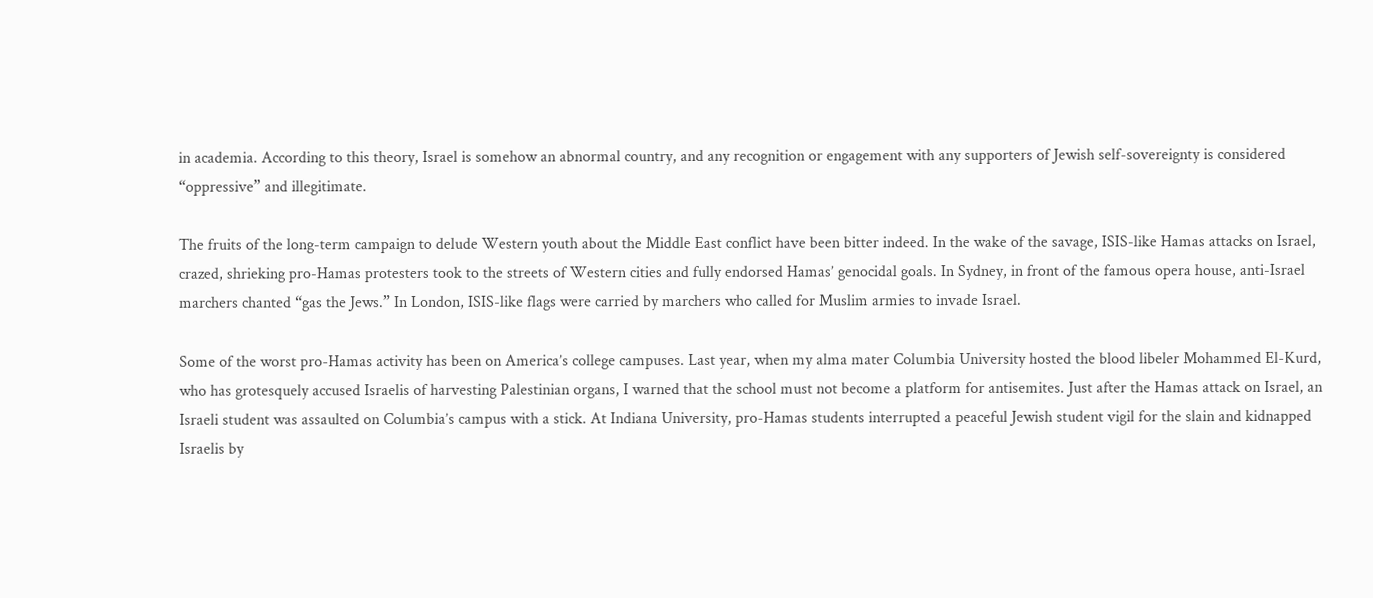in academia. According to this theory, Israel is somehow an abnormal country, and any recognition or engagement with any supporters of Jewish self-sovereignty is considered “oppressive” and illegitimate.

The fruits of the long-term campaign to delude Western youth about the Middle East conflict have been bitter indeed. In the wake of the savage, ISIS-like Hamas attacks on Israel, crazed, shrieking pro-Hamas protesters took to the streets of Western cities and fully endorsed Hamas’ genocidal goals. In Sydney, in front of the famous opera house, anti-Israel marchers chanted “gas the Jews.” In London, ISIS-like flags were carried by marchers who called for Muslim armies to invade Israel.

Some of the worst pro-Hamas activity has been on America’s college campuses. Last year, when my alma mater Columbia University hosted the blood libeler Mohammed El-Kurd, who has grotesquely accused Israelis of harvesting Palestinian organs, I warned that the school must not become a platform for antisemites. Just after the Hamas attack on Israel, an Israeli student was assaulted on Columbia’s campus with a stick. At Indiana University, pro-Hamas students interrupted a peaceful Jewish student vigil for the slain and kidnapped Israelis by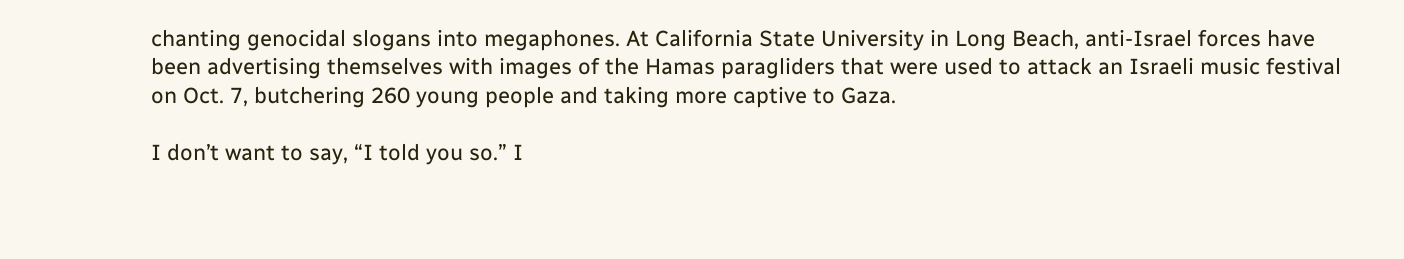chanting genocidal slogans into megaphones. At California State University in Long Beach, anti-Israel forces have been advertising themselves with images of the Hamas paragliders that were used to attack an Israeli music festival on Oct. 7, butchering 260 young people and taking more captive to Gaza.

I don’t want to say, “I told you so.” I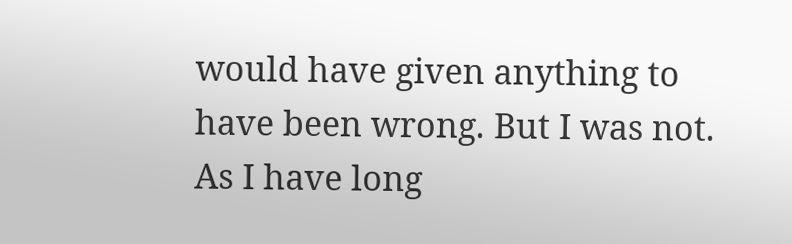would have given anything to have been wrong. But I was not. As I have long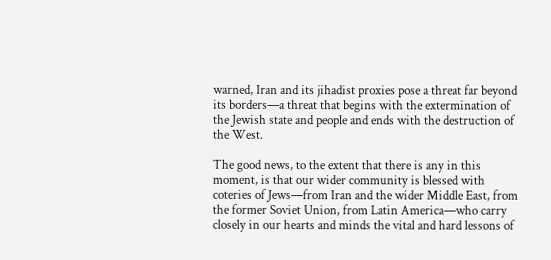warned, Iran and its jihadist proxies pose a threat far beyond its borders—a threat that begins with the extermination of the Jewish state and people and ends with the destruction of the West.

The good news, to the extent that there is any in this moment, is that our wider community is blessed with coteries of Jews—from Iran and the wider Middle East, from the former Soviet Union, from Latin America—who carry closely in our hearts and minds the vital and hard lessons of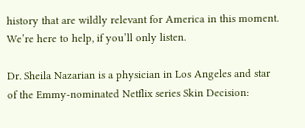history that are wildly relevant for America in this moment. We’re here to help, if you’ll only listen.

Dr. Sheila Nazarian is a physician in Los Angeles and star of the Emmy-nominated Netflix series Skin Decision: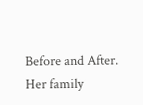Before and After. Her family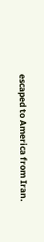escaped to America from Iran.